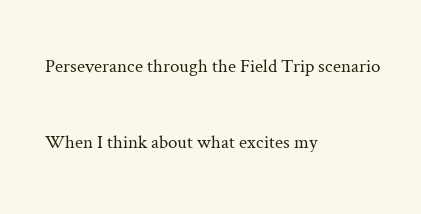Perseverance through the Field Trip scenario

When I think about what excites my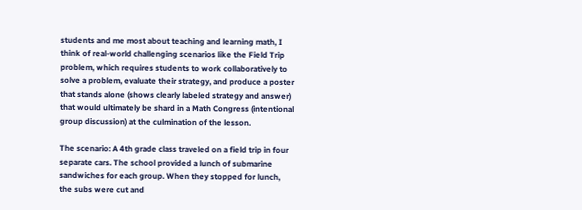students and me most about teaching and learning math, I think of real-world challenging scenarios like the Field Trip problem, which requires students to work collaboratively to solve a problem, evaluate their strategy, and produce a poster that stands alone (shows clearly labeled strategy and answer) that would ultimately be shard in a Math Congress (intentional group discussion) at the culmination of the lesson.

The scenario: A 4th grade class traveled on a field trip in four separate cars. The school provided a lunch of submarine sandwiches for each group. When they stopped for lunch, the subs were cut and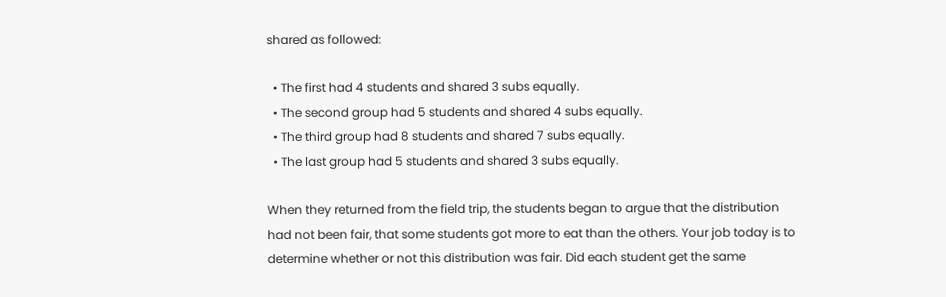shared as followed:

  • The first had 4 students and shared 3 subs equally.
  • The second group had 5 students and shared 4 subs equally.
  • The third group had 8 students and shared 7 subs equally.
  • The last group had 5 students and shared 3 subs equally.

When they returned from the field trip, the students began to argue that the distribution had not been fair, that some students got more to eat than the others. Your job today is to determine whether or not this distribution was fair. Did each student get the same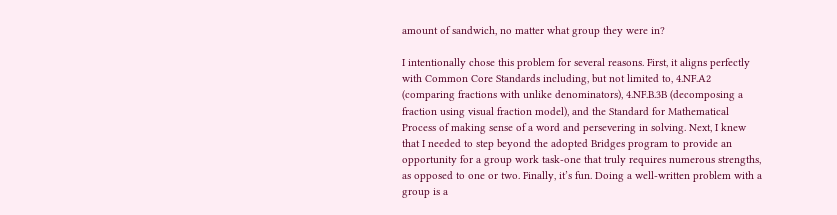amount of sandwich, no matter what group they were in?

I intentionally chose this problem for several reasons. First, it aligns perfectly with Common Core Standards including, but not limited to, 4.NF.A2 (comparing fractions with unlike denominators), 4.NF.B.3B (decomposing a fraction using visual fraction model), and the Standard for Mathematical Process of making sense of a word and persevering in solving. Next, I knew that I needed to step beyond the adopted Bridges program to provide an opportunity for a group work task-one that truly requires numerous strengths, as opposed to one or two. Finally, it’s fun. Doing a well-written problem with a group is a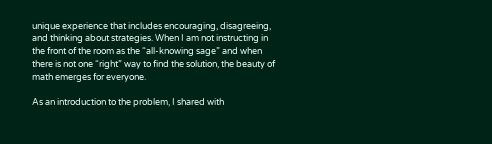unique experience that includes encouraging, disagreeing, and thinking about strategies. When I am not instructing in the front of the room as the “all-knowing sage” and when there is not one “right” way to find the solution, the beauty of math emerges for everyone.

As an introduction to the problem, I shared with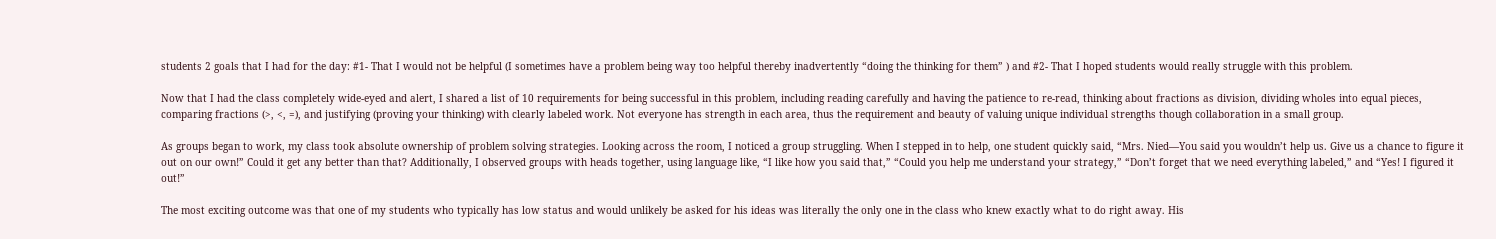students 2 goals that I had for the day: #1- That I would not be helpful (I sometimes have a problem being way too helpful thereby inadvertently “doing the thinking for them” ) and #2- That I hoped students would really struggle with this problem.

Now that I had the class completely wide-eyed and alert, I shared a list of 10 requirements for being successful in this problem, including reading carefully and having the patience to re-read, thinking about fractions as division, dividing wholes into equal pieces, comparing fractions (>, <, =), and justifying (proving your thinking) with clearly labeled work. Not everyone has strength in each area, thus the requirement and beauty of valuing unique individual strengths though collaboration in a small group.

As groups began to work, my class took absolute ownership of problem solving strategies. Looking across the room, I noticed a group struggling. When I stepped in to help, one student quickly said, “Mrs. Nied—You said you wouldn’t help us. Give us a chance to figure it out on our own!” Could it get any better than that? Additionally, I observed groups with heads together, using language like, “I like how you said that,” “Could you help me understand your strategy,” “Don’t forget that we need everything labeled,” and “Yes! I figured it out!”

The most exciting outcome was that one of my students who typically has low status and would unlikely be asked for his ideas was literally the only one in the class who knew exactly what to do right away. His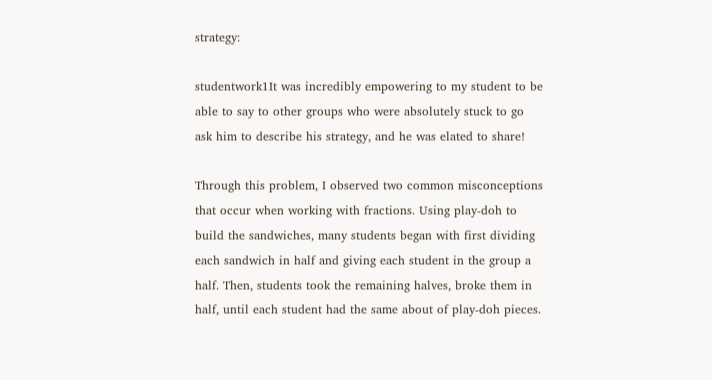strategy:

studentwork1It was incredibly empowering to my student to be able to say to other groups who were absolutely stuck to go ask him to describe his strategy, and he was elated to share!

Through this problem, I observed two common misconceptions that occur when working with fractions. Using play-doh to build the sandwiches, many students began with first dividing each sandwich in half and giving each student in the group a half. Then, students took the remaining halves, broke them in half, until each student had the same about of play-doh pieces.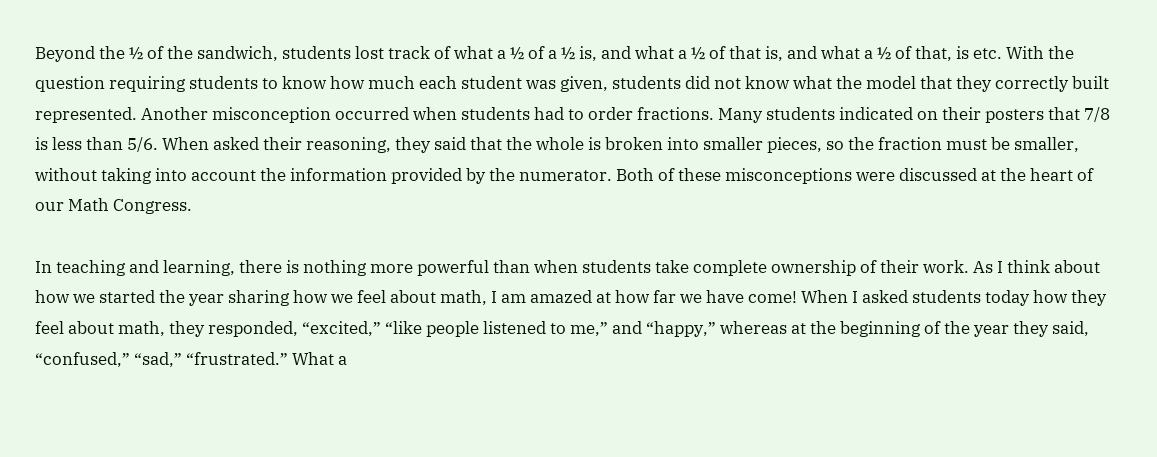Beyond the ½ of the sandwich, students lost track of what a ½ of a ½ is, and what a ½ of that is, and what a ½ of that, is etc. With the question requiring students to know how much each student was given, students did not know what the model that they correctly built represented. Another misconception occurred when students had to order fractions. Many students indicated on their posters that 7/8 is less than 5/6. When asked their reasoning, they said that the whole is broken into smaller pieces, so the fraction must be smaller, without taking into account the information provided by the numerator. Both of these misconceptions were discussed at the heart of our Math Congress.

In teaching and learning, there is nothing more powerful than when students take complete ownership of their work. As I think about how we started the year sharing how we feel about math, I am amazed at how far we have come! When I asked students today how they feel about math, they responded, “excited,” “like people listened to me,” and “happy,” whereas at the beginning of the year they said, “confused,” “sad,” “frustrated.” What a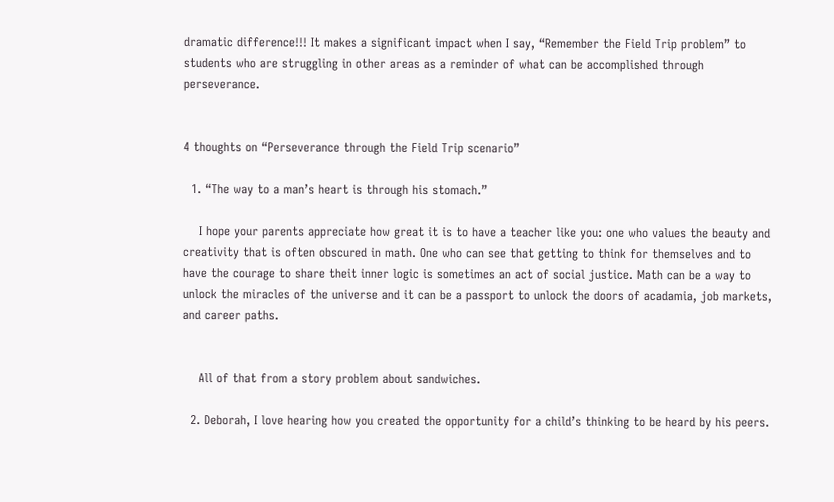dramatic difference!!! It makes a significant impact when I say, “Remember the Field Trip problem” to students who are struggling in other areas as a reminder of what can be accomplished through perseverance.


4 thoughts on “Perseverance through the Field Trip scenario”

  1. “The way to a man’s heart is through his stomach.”

    I hope your parents appreciate how great it is to have a teacher like you: one who values the beauty and creativity that is often obscured in math. One who can see that getting to think for themselves and to have the courage to share theit inner logic is sometimes an act of social justice. Math can be a way to unlock the miracles of the universe and it can be a passport to unlock the doors of acadamia, job markets, and career paths.


    All of that from a story problem about sandwiches.

  2. Deborah, I love hearing how you created the opportunity for a child’s thinking to be heard by his peers.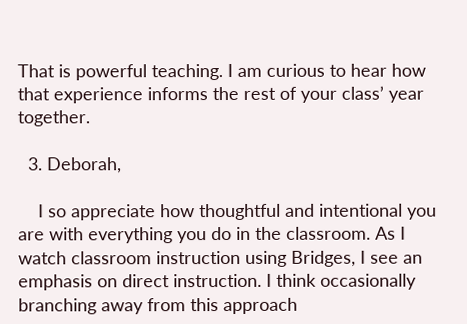That is powerful teaching. I am curious to hear how that experience informs the rest of your class’ year together.

  3. Deborah,

    I so appreciate how thoughtful and intentional you are with everything you do in the classroom. As I watch classroom instruction using Bridges, I see an emphasis on direct instruction. I think occasionally branching away from this approach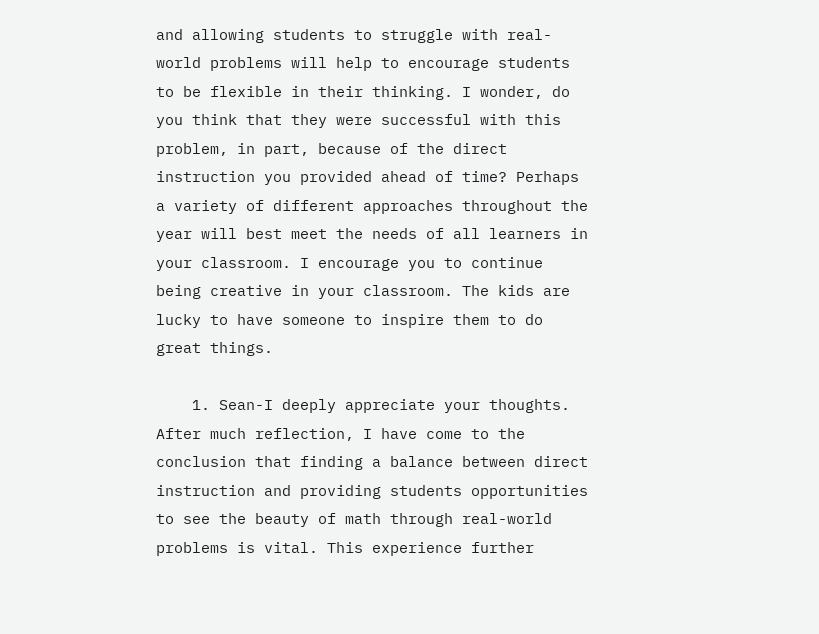and allowing students to struggle with real-world problems will help to encourage students to be flexible in their thinking. I wonder, do you think that they were successful with this problem, in part, because of the direct instruction you provided ahead of time? Perhaps a variety of different approaches throughout the year will best meet the needs of all learners in your classroom. I encourage you to continue being creative in your classroom. The kids are lucky to have someone to inspire them to do great things.

    1. Sean-I deeply appreciate your thoughts. After much reflection, I have come to the conclusion that finding a balance between direct instruction and providing students opportunities to see the beauty of math through real-world problems is vital. This experience further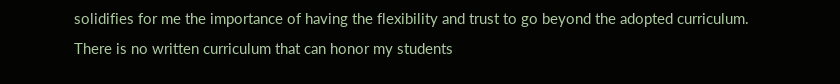solidifies for me the importance of having the flexibility and trust to go beyond the adopted curriculum. There is no written curriculum that can honor my students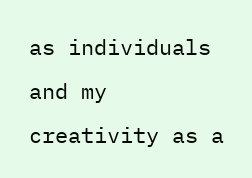as individuals and my creativity as a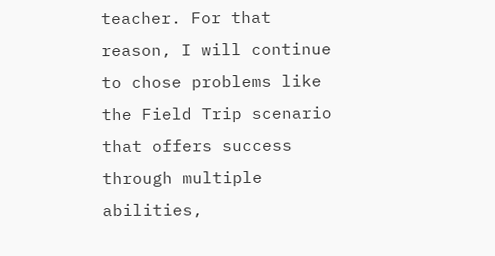teacher. For that reason, I will continue to chose problems like the Field Trip scenario that offers success through multiple abilities,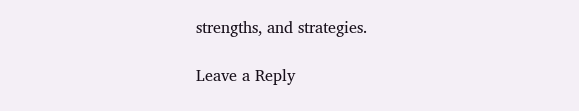strengths, and strategies.

Leave a Reply